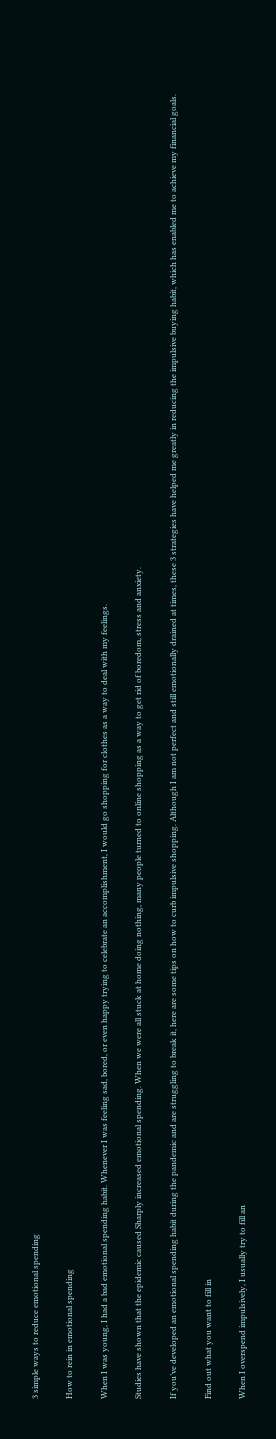3 simple ways to reduce emotional spending

How to rein in emotional spending

When I was young, I had a bad emotional spending habit. Whenever I was feeling sad, bored, or even happy trying to celebrate an accomplishment, I would go shopping for clothes as a way to deal with my feelings.

Studies have shown that the epidemic caused Sharply increased emotional spending. When we were all stuck at home doing nothing, many people turned to online shopping as a way to get rid of boredom, stress and anxiety.

If you’ve developed an emotional spending habit during the pandemic and are struggling to break it, here are some tips on how to curb impulsive shopping. Although I am not perfect and still emotionally drained at times, these 3 strategies have helped me greatly in reducing the impulsive buying habit, which has enabled me to achieve my financial goals.

Find out what you want to fill in

When I overspend impulsively, I usually try to fill an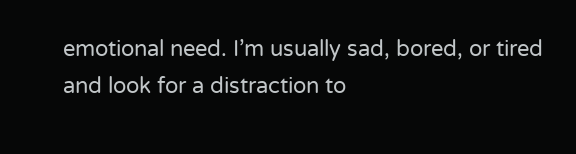emotional need. I’m usually sad, bored, or tired and look for a distraction to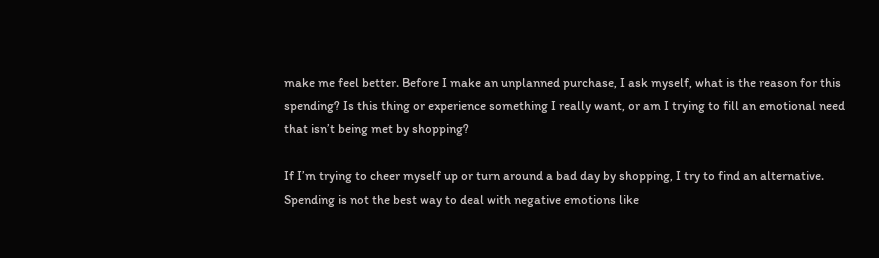make me feel better. Before I make an unplanned purchase, I ask myself, what is the reason for this spending? Is this thing or experience something I really want, or am I trying to fill an emotional need that isn’t being met by shopping?

If I’m trying to cheer myself up or turn around a bad day by shopping, I try to find an alternative. Spending is not the best way to deal with negative emotions like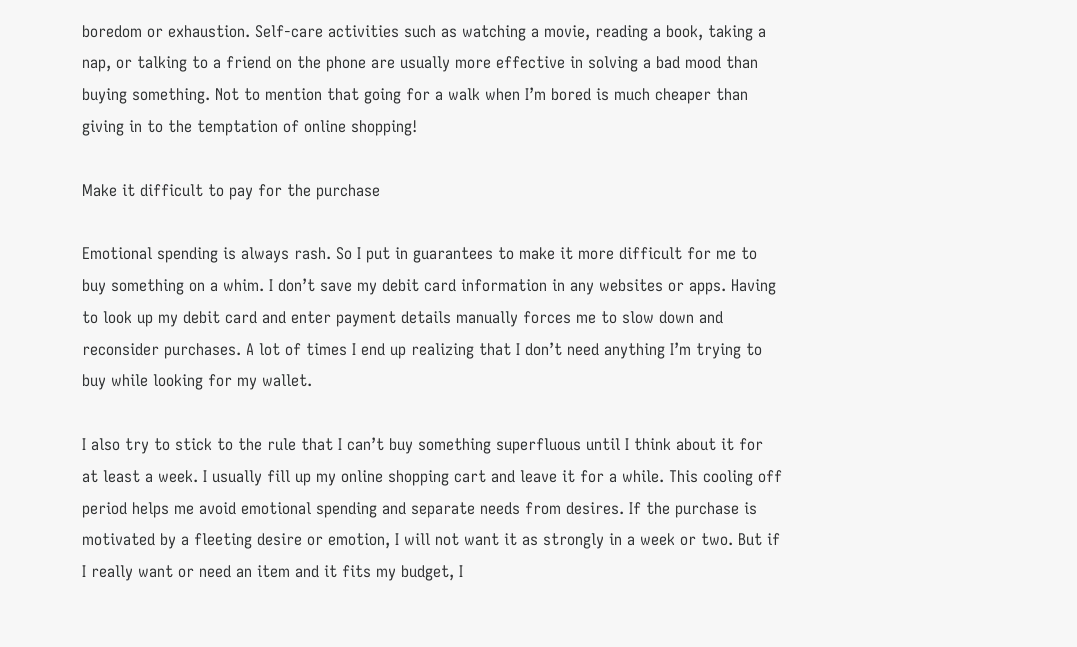boredom or exhaustion. Self-care activities such as watching a movie, reading a book, taking a nap, or talking to a friend on the phone are usually more effective in solving a bad mood than buying something. Not to mention that going for a walk when I’m bored is much cheaper than giving in to the temptation of online shopping!

Make it difficult to pay for the purchase

Emotional spending is always rash. So I put in guarantees to make it more difficult for me to buy something on a whim. I don’t save my debit card information in any websites or apps. Having to look up my debit card and enter payment details manually forces me to slow down and reconsider purchases. A lot of times I end up realizing that I don’t need anything I’m trying to buy while looking for my wallet.

I also try to stick to the rule that I can’t buy something superfluous until I think about it for at least a week. I usually fill up my online shopping cart and leave it for a while. This cooling off period helps me avoid emotional spending and separate needs from desires. If the purchase is motivated by a fleeting desire or emotion, I will not want it as strongly in a week or two. But if I really want or need an item and it fits my budget, I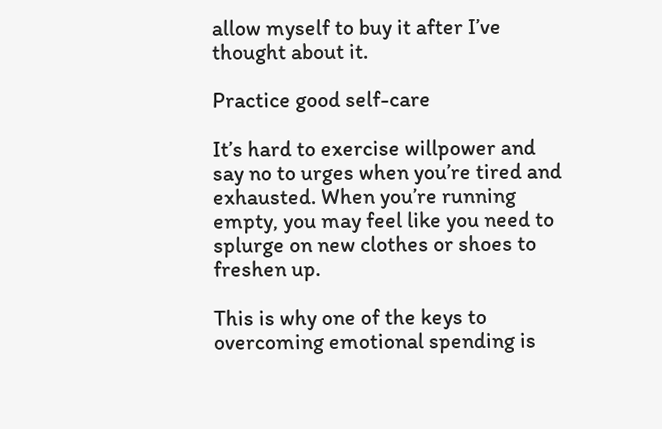allow myself to buy it after I’ve thought about it.

Practice good self-care

It’s hard to exercise willpower and say no to urges when you’re tired and exhausted. When you’re running empty, you may feel like you need to splurge on new clothes or shoes to freshen up.

This is why one of the keys to overcoming emotional spending is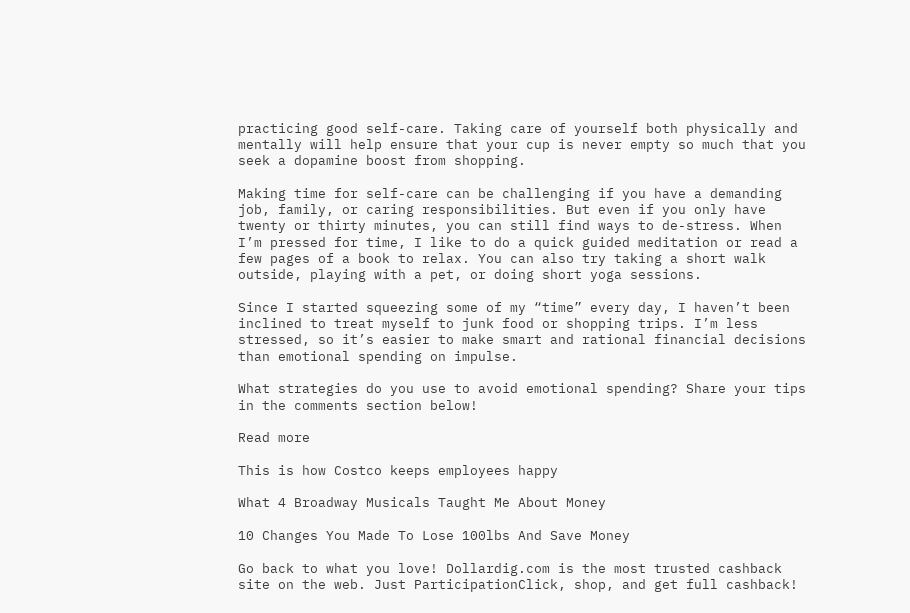practicing good self-care. Taking care of yourself both physically and mentally will help ensure that your cup is never empty so much that you seek a dopamine boost from shopping.

Making time for self-care can be challenging if you have a demanding job, family, or caring responsibilities. But even if you only have twenty or thirty minutes, you can still find ways to de-stress. When I’m pressed for time, I like to do a quick guided meditation or read a few pages of a book to relax. You can also try taking a short walk outside, playing with a pet, or doing short yoga sessions.

Since I started squeezing some of my “time” every day, I haven’t been inclined to treat myself to junk food or shopping trips. I’m less stressed, so it’s easier to make smart and rational financial decisions than emotional spending on impulse.

What strategies do you use to avoid emotional spending? Share your tips in the comments section below!

Read more

This is how Costco keeps employees happy

What 4 Broadway Musicals Taught Me About Money

10 Changes You Made To Lose 100lbs And Save Money

Go back to what you love! Dollardig.com is the most trusted cashback site on the web. Just ParticipationClick, shop, and get full cashback!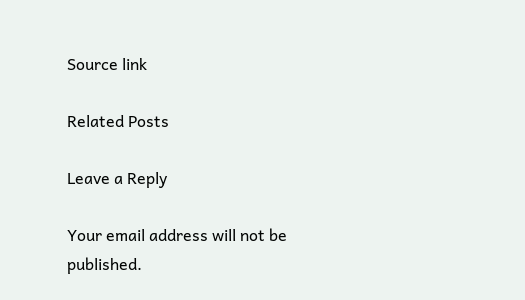Source link

Related Posts

Leave a Reply

Your email address will not be published.